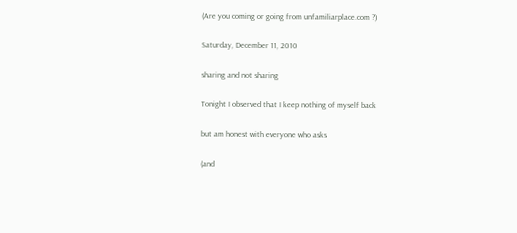(Are you coming or going from unfamiliarplace.com ?)

Saturday, December 11, 2010

sharing and not sharing

Tonight I observed that I keep nothing of myself back

but am honest with everyone who asks

(and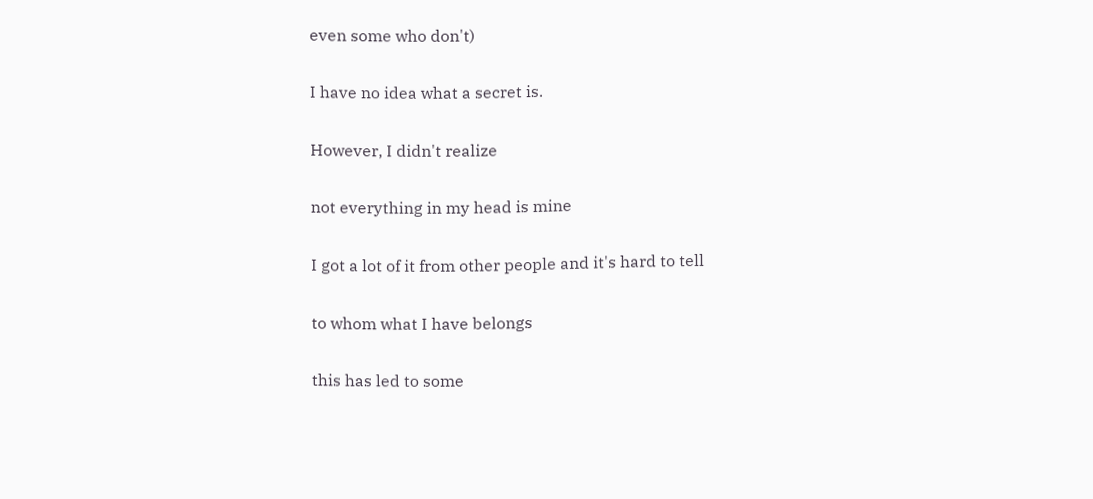even some who don't)

I have no idea what a secret is.

However, I didn't realize

not everything in my head is mine

I got a lot of it from other people and it's hard to tell

to whom what I have belongs

this has led to some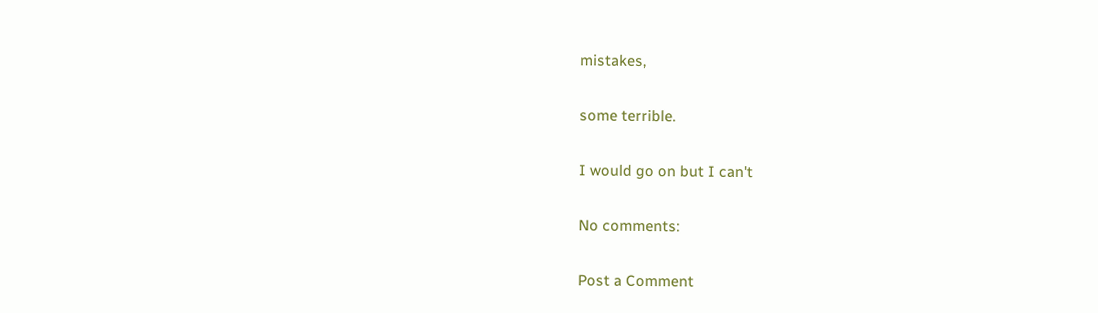mistakes,

some terrible.

I would go on but I can't

No comments:

Post a Comment